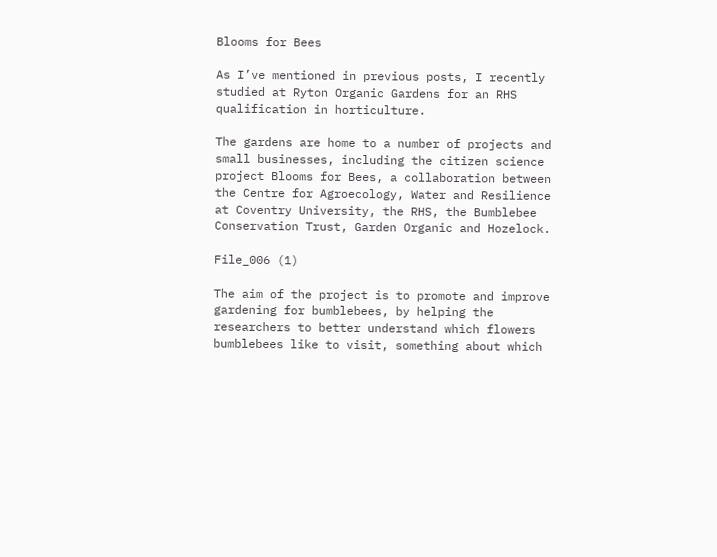Blooms for Bees

As I’ve mentioned in previous posts, I recently studied at Ryton Organic Gardens for an RHS qualification in horticulture.

The gardens are home to a number of projects and small businesses, including the citizen science project Blooms for Bees, a collaboration between the Centre for Agroecology, Water and Resilience at Coventry University, the RHS, the Bumblebee Conservation Trust, Garden Organic and Hozelock.

File_006 (1)

The aim of the project is to promote and improve gardening for bumblebees, by helping the researchers to better understand which flowers bumblebees like to visit, something about which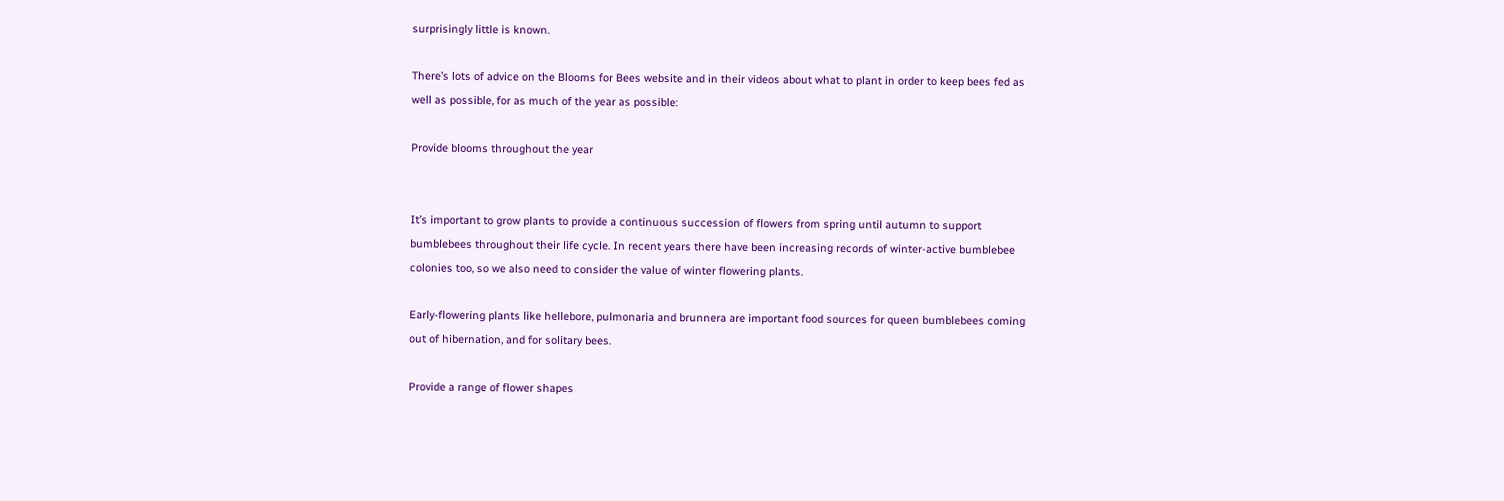surprisingly little is known.

There’s lots of advice on the Blooms for Bees website and in their videos about what to plant in order to keep bees fed as well as possible, for as much of the year as possible:

Provide blooms throughout the year


It’s important to grow plants to provide a continuous succession of flowers from spring until autumn to support bumblebees throughout their life cycle. In recent years there have been increasing records of winter-active bumblebee colonies too, so we also need to consider the value of winter flowering plants.

Early-flowering plants like hellebore, pulmonaria and brunnera are important food sources for queen bumblebees coming out of hibernation, and for solitary bees.

Provide a range of flower shapes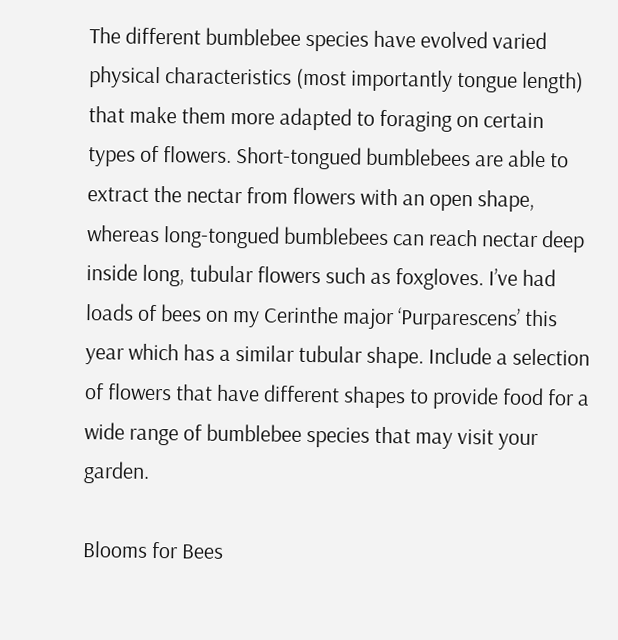The different bumblebee species have evolved varied physical characteristics (most importantly tongue length) that make them more adapted to foraging on certain types of flowers. Short-tongued bumblebees are able to extract the nectar from flowers with an open shape,  whereas long-tongued bumblebees can reach nectar deep inside long, tubular flowers such as foxgloves. I’ve had loads of bees on my Cerinthe major ‘Purparescens’ this year which has a similar tubular shape. Include a selection of flowers that have different shapes to provide food for a wide range of bumblebee species that may visit your garden.

Blooms for Bees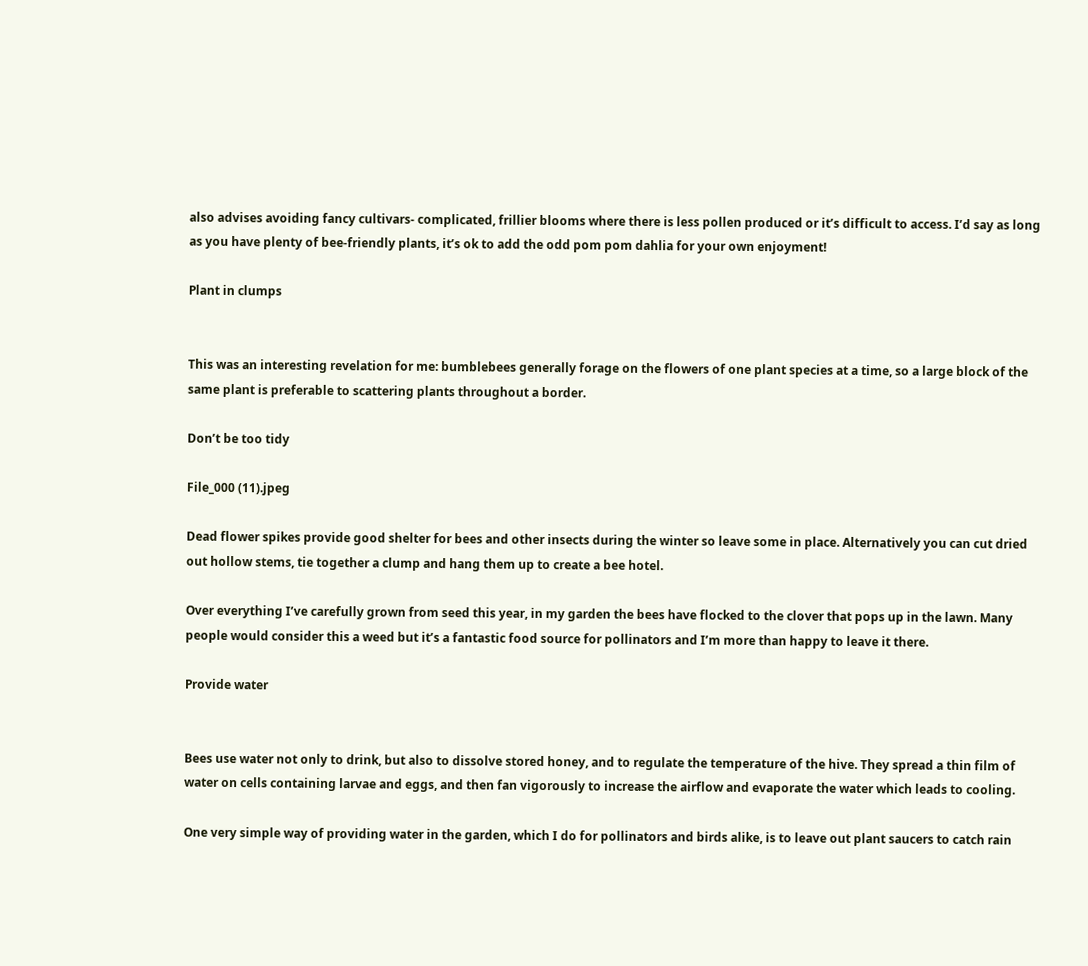also advises avoiding fancy cultivars- complicated, frillier blooms where there is less pollen produced or it’s difficult to access. I’d say as long as you have plenty of bee-friendly plants, it’s ok to add the odd pom pom dahlia for your own enjoyment!

Plant in clumps


This was an interesting revelation for me: bumblebees generally forage on the flowers of one plant species at a time, so a large block of the same plant is preferable to scattering plants throughout a border.

Don’t be too tidy

File_000 (11).jpeg

Dead flower spikes provide good shelter for bees and other insects during the winter so leave some in place. Alternatively you can cut dried out hollow stems, tie together a clump and hang them up to create a bee hotel.

Over everything I’ve carefully grown from seed this year, in my garden the bees have flocked to the clover that pops up in the lawn. Many people would consider this a weed but it’s a fantastic food source for pollinators and I’m more than happy to leave it there.

Provide water


Bees use water not only to drink, but also to dissolve stored honey, and to regulate the temperature of the hive. They spread a thin film of water on cells containing larvae and eggs, and then fan vigorously to increase the airflow and evaporate the water which leads to cooling.

One very simple way of providing water in the garden, which I do for pollinators and birds alike, is to leave out plant saucers to catch rain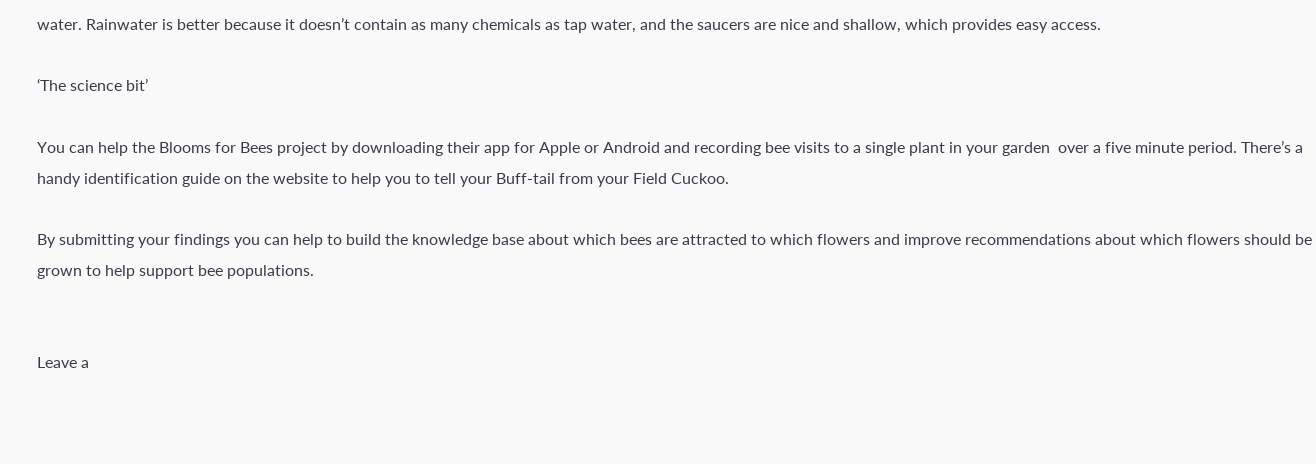water. Rainwater is better because it doesn’t contain as many chemicals as tap water, and the saucers are nice and shallow, which provides easy access.

‘The science bit’

You can help the Blooms for Bees project by downloading their app for Apple or Android and recording bee visits to a single plant in your garden  over a five minute period. There’s a handy identification guide on the website to help you to tell your Buff-tail from your Field Cuckoo.

By submitting your findings you can help to build the knowledge base about which bees are attracted to which flowers and improve recommendations about which flowers should be grown to help support bee populations.


Leave a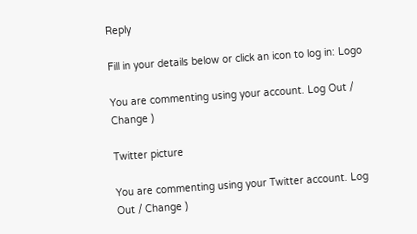Reply

Fill in your details below or click an icon to log in: Logo

You are commenting using your account. Log Out / Change )

Twitter picture

You are commenting using your Twitter account. Log Out / Change )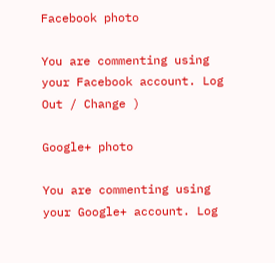Facebook photo

You are commenting using your Facebook account. Log Out / Change )

Google+ photo

You are commenting using your Google+ account. Log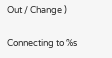Out / Change )

Connecting to %s